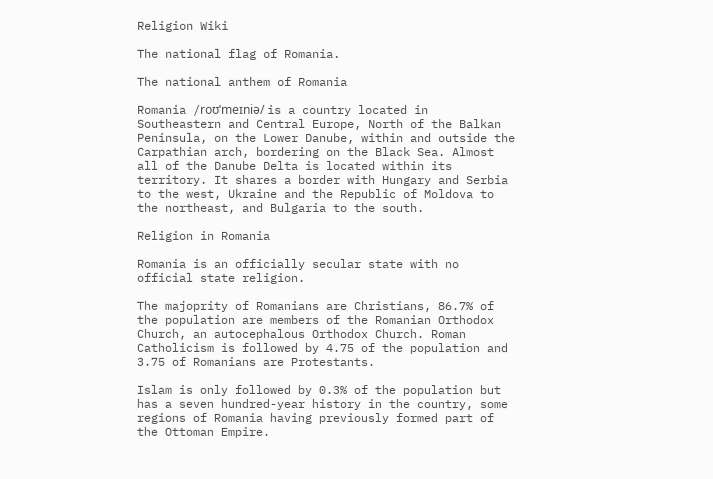Religion Wiki

The national flag of Romania.

The national anthem of Romania

Romania /roʊˈmeɪniə/ is a country located in Southeastern and Central Europe, North of the Balkan Peninsula, on the Lower Danube, within and outside the Carpathian arch, bordering on the Black Sea. Almost all of the Danube Delta is located within its territory. It shares a border with Hungary and Serbia to the west, Ukraine and the Republic of Moldova to the northeast, and Bulgaria to the south.

Religion in Romania

Romania is an officially secular state with no official state religion.

The majoprity of Romanians are Christians, 86.7% of the population are members of the Romanian Orthodox Church, an autocephalous Orthodox Church. Roman Catholicism is followed by 4.75 of the population and 3.75 of Romanians are Protestants.

Islam is only followed by 0.3% of the population but has a seven hundred-year history in the country, some regions of Romania having previously formed part of the Ottoman Empire.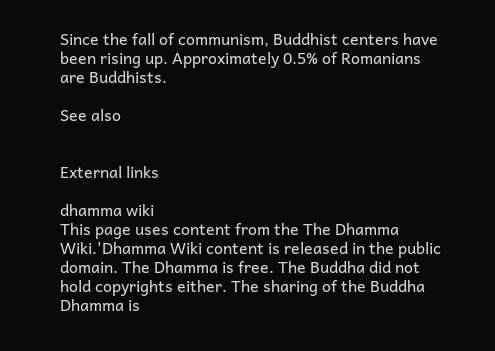Since the fall of communism, Buddhist centers have been rising up. Approximately 0.5% of Romanians are Buddhists.

See also


External links

dhamma wiki
This page uses content from the The Dhamma Wiki.'Dhamma Wiki content is released in the public domain. The Dhamma is free. The Buddha did not hold copyrights either. The sharing of the Buddha Dhamma is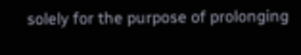solely for the purpose of prolonging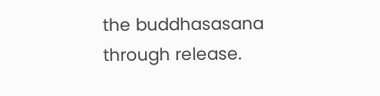the buddhasasana through release.